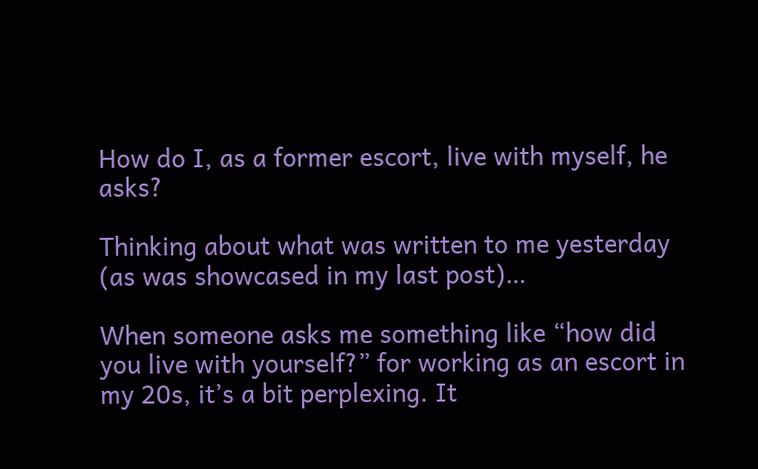How do I, as a former escort, live with myself, he asks?

Thinking about what was written to me yesterday (as was showcased in my last post)…

When someone asks me something like “how did you live with yourself?” for working as an escort in my 20s, it’s a bit perplexing. It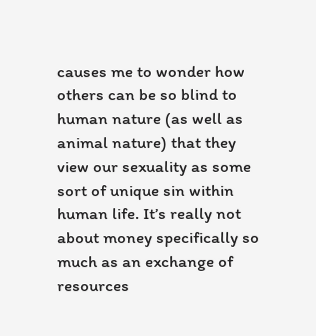causes me to wonder how others can be so blind to human nature (as well as animal nature) that they view our sexuality as some sort of unique sin within human life. It’s really not about money specifically so much as an exchange of resources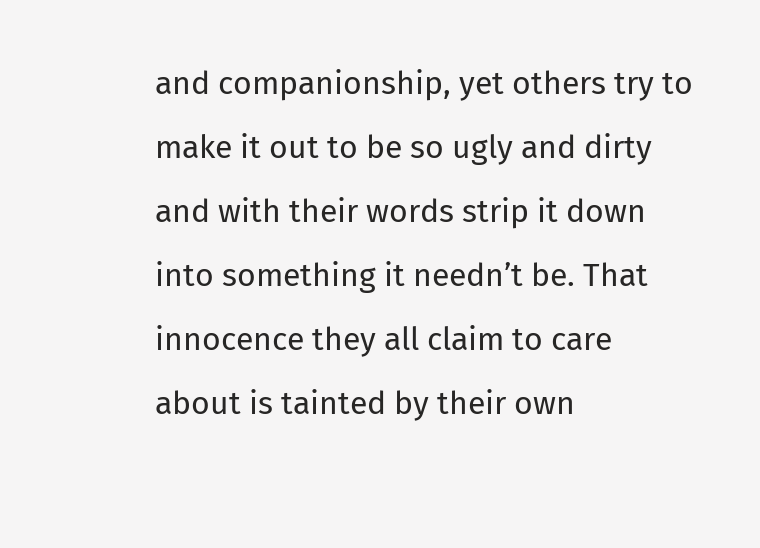and companionship, yet others try to make it out to be so ugly and dirty and with their words strip it down into something it needn’t be. That innocence they all claim to care about is tainted by their own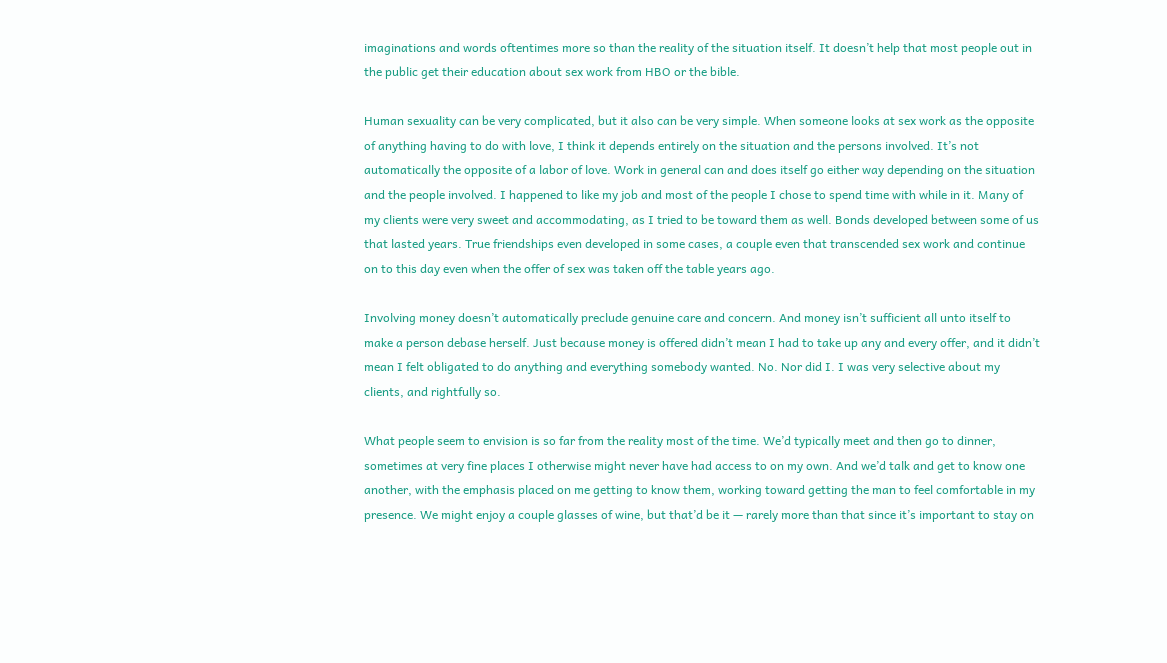imaginations and words oftentimes more so than the reality of the situation itself. It doesn’t help that most people out in the public get their education about sex work from HBO or the bible.

Human sexuality can be very complicated, but it also can be very simple. When someone looks at sex work as the opposite of anything having to do with love, I think it depends entirely on the situation and the persons involved. It’s not automatically the opposite of a labor of love. Work in general can and does itself go either way depending on the situation and the people involved. I happened to like my job and most of the people I chose to spend time with while in it. Many of my clients were very sweet and accommodating, as I tried to be toward them as well. Bonds developed between some of us that lasted years. True friendships even developed in some cases, a couple even that transcended sex work and continue on to this day even when the offer of sex was taken off the table years ago.

Involving money doesn’t automatically preclude genuine care and concern. And money isn’t sufficient all unto itself to make a person debase herself. Just because money is offered didn’t mean I had to take up any and every offer, and it didn’t mean I felt obligated to do anything and everything somebody wanted. No. Nor did I. I was very selective about my clients, and rightfully so.

What people seem to envision is so far from the reality most of the time. We’d typically meet and then go to dinner, sometimes at very fine places I otherwise might never have had access to on my own. And we’d talk and get to know one another, with the emphasis placed on me getting to know them, working toward getting the man to feel comfortable in my presence. We might enjoy a couple glasses of wine, but that’d be it — rarely more than that since it’s important to stay on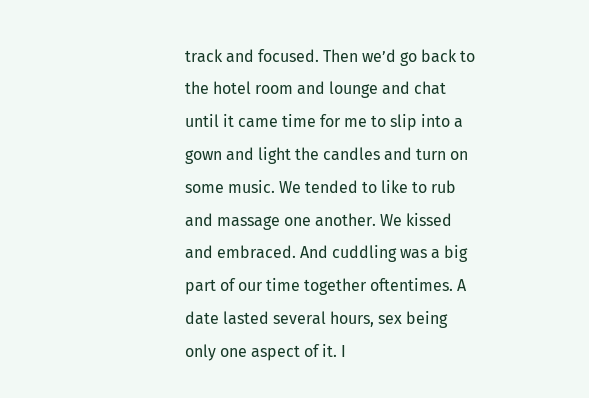track and focused. Then we’d go back to the hotel room and lounge and chat until it came time for me to slip into a gown and light the candles and turn on some music. We tended to like to rub and massage one another. We kissed and embraced. And cuddling was a big part of our time together oftentimes. A date lasted several hours, sex being only one aspect of it. I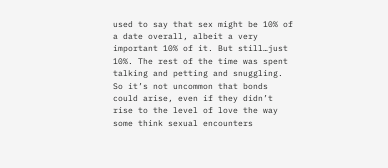used to say that sex might be 10% of a date overall, albeit a very important 10% of it. But still…just 10%. The rest of the time was spent talking and petting and snuggling. So it’s not uncommon that bonds could arise, even if they didn’t rise to the level of love the way some think sexual encounters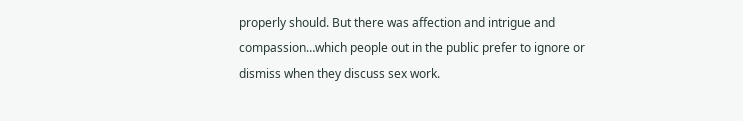properly should. But there was affection and intrigue and compassion…which people out in the public prefer to ignore or dismiss when they discuss sex work.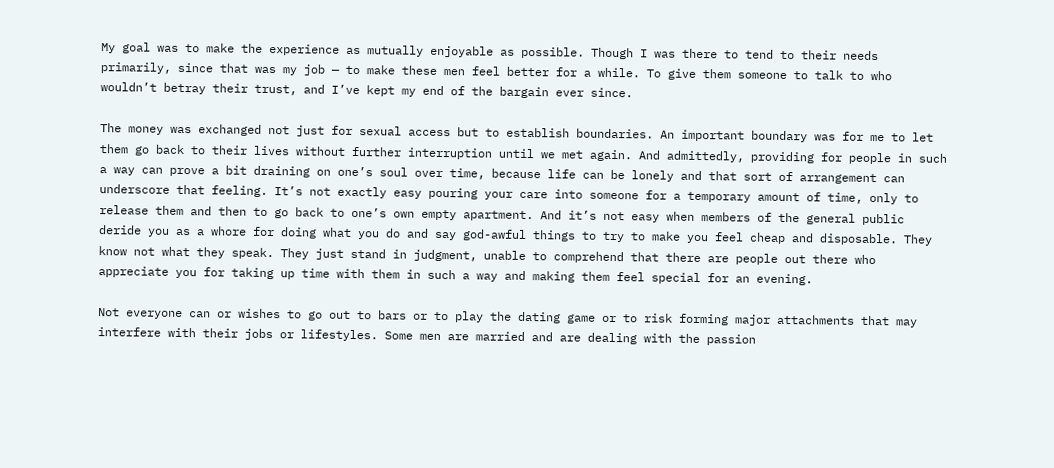My goal was to make the experience as mutually enjoyable as possible. Though I was there to tend to their needs primarily, since that was my job — to make these men feel better for a while. To give them someone to talk to who wouldn’t betray their trust, and I’ve kept my end of the bargain ever since.

The money was exchanged not just for sexual access but to establish boundaries. An important boundary was for me to let them go back to their lives without further interruption until we met again. And admittedly, providing for people in such a way can prove a bit draining on one’s soul over time, because life can be lonely and that sort of arrangement can underscore that feeling. It’s not exactly easy pouring your care into someone for a temporary amount of time, only to release them and then to go back to one’s own empty apartment. And it’s not easy when members of the general public deride you as a whore for doing what you do and say god-awful things to try to make you feel cheap and disposable. They know not what they speak. They just stand in judgment, unable to comprehend that there are people out there who appreciate you for taking up time with them in such a way and making them feel special for an evening.

Not everyone can or wishes to go out to bars or to play the dating game or to risk forming major attachments that may interfere with their jobs or lifestyles. Some men are married and are dealing with the passion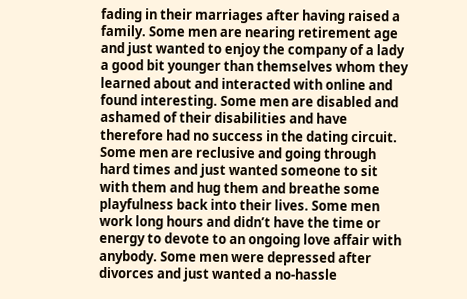fading in their marriages after having raised a family. Some men are nearing retirement age and just wanted to enjoy the company of a lady a good bit younger than themselves whom they learned about and interacted with online and found interesting. Some men are disabled and ashamed of their disabilities and have therefore had no success in the dating circuit. Some men are reclusive and going through hard times and just wanted someone to sit with them and hug them and breathe some playfulness back into their lives. Some men work long hours and didn’t have the time or energy to devote to an ongoing love affair with anybody. Some men were depressed after divorces and just wanted a no-hassle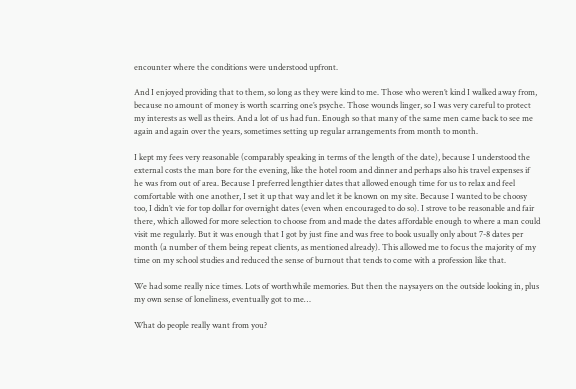encounter where the conditions were understood upfront.

And I enjoyed providing that to them, so long as they were kind to me. Those who weren’t kind I walked away from, because no amount of money is worth scarring one’s psyche. Those wounds linger, so I was very careful to protect my interests as well as theirs. And a lot of us had fun. Enough so that many of the same men came back to see me again and again over the years, sometimes setting up regular arrangements from month to month.

I kept my fees very reasonable (comparably speaking in terms of the length of the date), because I understood the external costs the man bore for the evening, like the hotel room and dinner and perhaps also his travel expenses if he was from out of area. Because I preferred lengthier dates that allowed enough time for us to relax and feel comfortable with one another, I set it up that way and let it be known on my site. Because I wanted to be choosy too, I didn’t vie for top dollar for overnight dates (even when encouraged to do so). I strove to be reasonable and fair there, which allowed for more selection to choose from and made the dates affordable enough to where a man could visit me regularly. But it was enough that I got by just fine and was free to book usually only about 7-8 dates per month (a number of them being repeat clients, as mentioned already). This allowed me to focus the majority of my time on my school studies and reduced the sense of burnout that tends to come with a profession like that.

We had some really nice times. Lots of worthwhile memories. But then the naysayers on the outside looking in, plus my own sense of loneliness, eventually got to me…

What do people really want from you?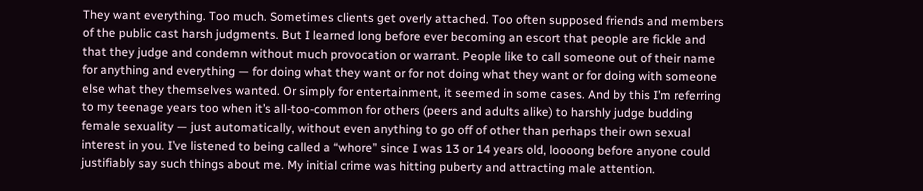They want everything. Too much. Sometimes clients get overly attached. Too often supposed friends and members of the public cast harsh judgments. But I learned long before ever becoming an escort that people are fickle and that they judge and condemn without much provocation or warrant. People like to call someone out of their name for anything and everything — for doing what they want or for not doing what they want or for doing with someone else what they themselves wanted. Or simply for entertainment, it seemed in some cases. And by this I’m referring to my teenage years too when it’s all-too-common for others (peers and adults alike) to harshly judge budding female sexuality — just automatically, without even anything to go off of other than perhaps their own sexual interest in you. I’ve listened to being called a “whore” since I was 13 or 14 years old, loooong before anyone could justifiably say such things about me. My initial crime was hitting puberty and attracting male attention.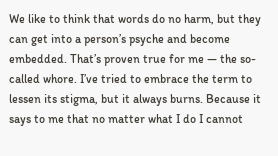We like to think that words do no harm, but they can get into a person’s psyche and become embedded. That’s proven true for me — the so-called whore. I’ve tried to embrace the term to lessen its stigma, but it always burns. Because it says to me that no matter what I do I cannot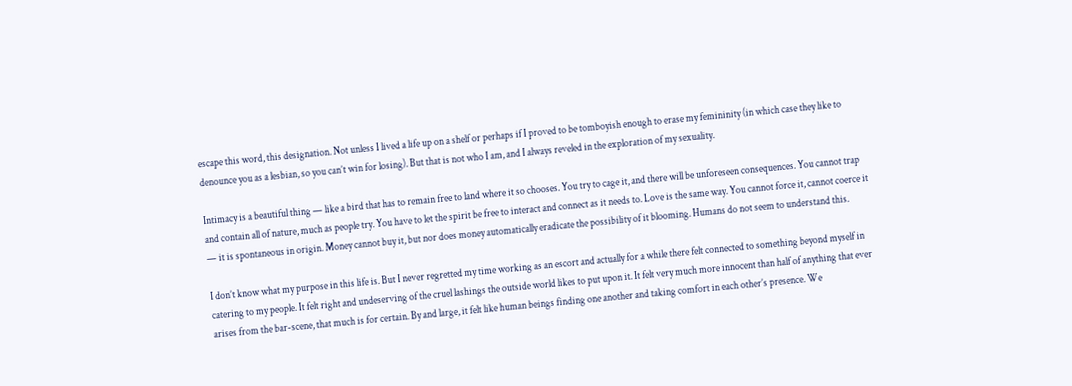escape this word, this designation. Not unless I lived a life up on a shelf or perhaps if I proved to be tomboyish enough to erase my femininity (in which case they like to denounce you as a lesbian, so you can’t win for losing). But that is not who I am, and I always reveled in the exploration of my sexuality.

Intimacy is a beautiful thing — like a bird that has to remain free to land where it so chooses. You try to cage it, and there will be unforeseen consequences. You cannot trap and contain all of nature, much as people try. You have to let the spirit be free to interact and connect as it needs to. Love is the same way. You cannot force it, cannot coerce it — it is spontaneous in origin. Money cannot buy it, but nor does money automatically eradicate the possibility of it blooming. Humans do not seem to understand this.

I don’t know what my purpose in this life is. But I never regretted my time working as an escort and actually for a while there felt connected to something beyond myself in catering to my people. It felt right and undeserving of the cruel lashings the outside world likes to put upon it. It felt very much more innocent than half of anything that ever arises from the bar-scene, that much is for certain. By and large, it felt like human beings finding one another and taking comfort in each other’s presence. We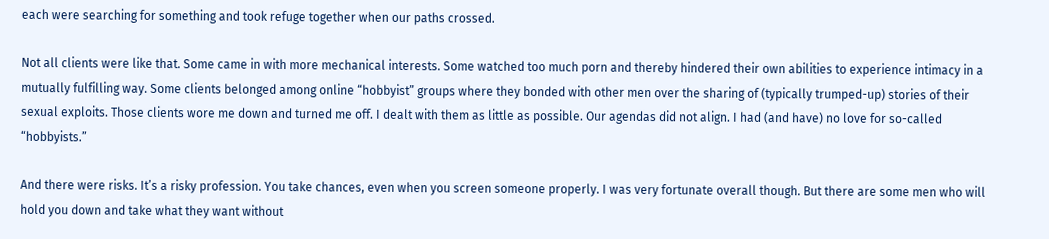each were searching for something and took refuge together when our paths crossed.

Not all clients were like that. Some came in with more mechanical interests. Some watched too much porn and thereby hindered their own abilities to experience intimacy in a mutually fulfilling way. Some clients belonged among online “hobbyist” groups where they bonded with other men over the sharing of (typically trumped-up) stories of their sexual exploits. Those clients wore me down and turned me off. I dealt with them as little as possible. Our agendas did not align. I had (and have) no love for so-called “hobbyists.”

And there were risks. It’s a risky profession. You take chances, even when you screen someone properly. I was very fortunate overall though. But there are some men who will hold you down and take what they want without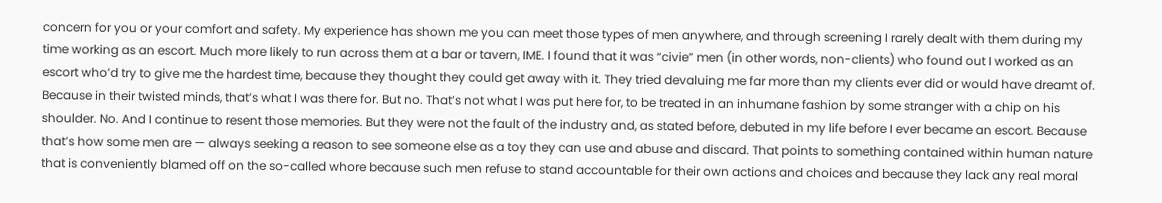concern for you or your comfort and safety. My experience has shown me you can meet those types of men anywhere, and through screening I rarely dealt with them during my time working as an escort. Much more likely to run across them at a bar or tavern, IME. I found that it was “civie” men (in other words, non-clients) who found out I worked as an escort who’d try to give me the hardest time, because they thought they could get away with it. They tried devaluing me far more than my clients ever did or would have dreamt of. Because in their twisted minds, that’s what I was there for. But no. That’s not what I was put here for, to be treated in an inhumane fashion by some stranger with a chip on his shoulder. No. And I continue to resent those memories. But they were not the fault of the industry and, as stated before, debuted in my life before I ever became an escort. Because that’s how some men are — always seeking a reason to see someone else as a toy they can use and abuse and discard. That points to something contained within human nature that is conveniently blamed off on the so-called whore because such men refuse to stand accountable for their own actions and choices and because they lack any real moral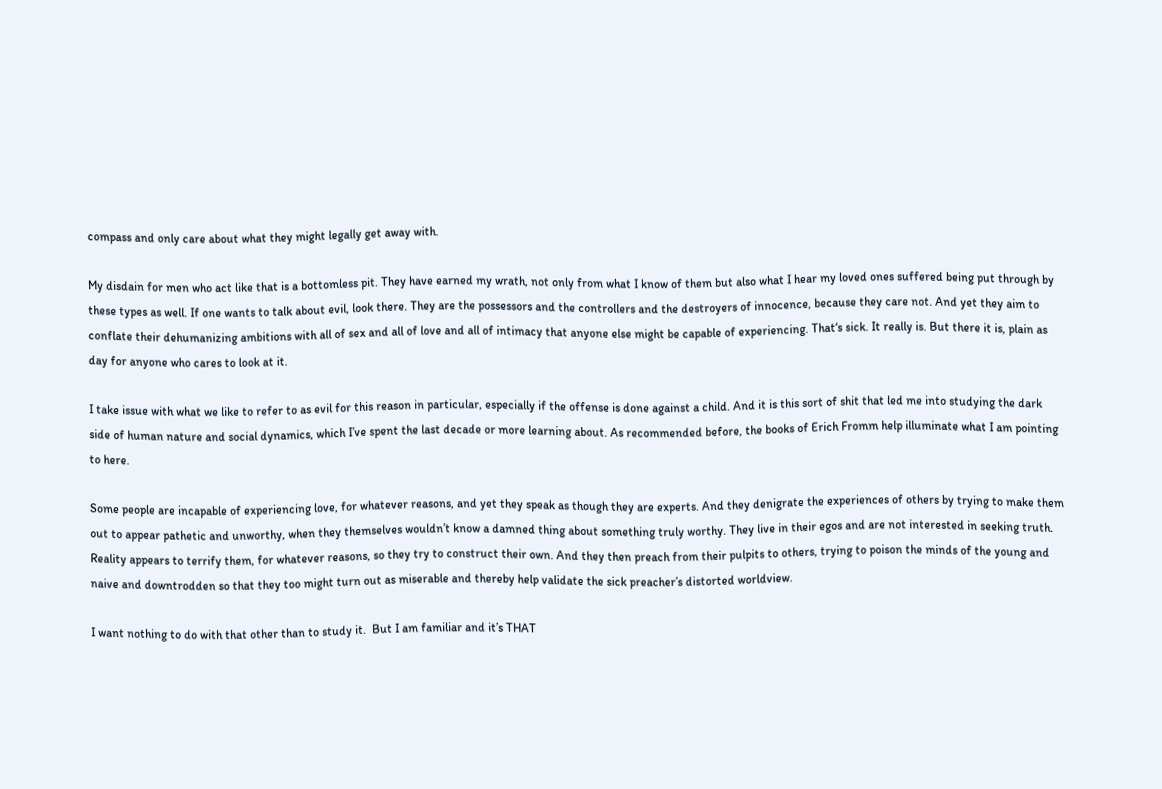compass and only care about what they might legally get away with.

My disdain for men who act like that is a bottomless pit. They have earned my wrath, not only from what I know of them but also what I hear my loved ones suffered being put through by these types as well. If one wants to talk about evil, look there. They are the possessors and the controllers and the destroyers of innocence, because they care not. And yet they aim to conflate their dehumanizing ambitions with all of sex and all of love and all of intimacy that anyone else might be capable of experiencing. That‘s sick. It really is. But there it is, plain as day for anyone who cares to look at it.

I take issue with what we like to refer to as evil for this reason in particular, especially if the offense is done against a child. And it is this sort of shit that led me into studying the dark side of human nature and social dynamics, which I’ve spent the last decade or more learning about. As recommended before, the books of Erich Fromm help illuminate what I am pointing to here.

Some people are incapable of experiencing love, for whatever reasons, and yet they speak as though they are experts. And they denigrate the experiences of others by trying to make them out to appear pathetic and unworthy, when they themselves wouldn’t know a damned thing about something truly worthy. They live in their egos and are not interested in seeking truth. Reality appears to terrify them, for whatever reasons, so they try to construct their own. And they then preach from their pulpits to others, trying to poison the minds of the young and naive and downtrodden so that they too might turn out as miserable and thereby help validate the sick preacher’s distorted worldview.

I want nothing to do with that other than to study it.  But I am familiar and it’s THAT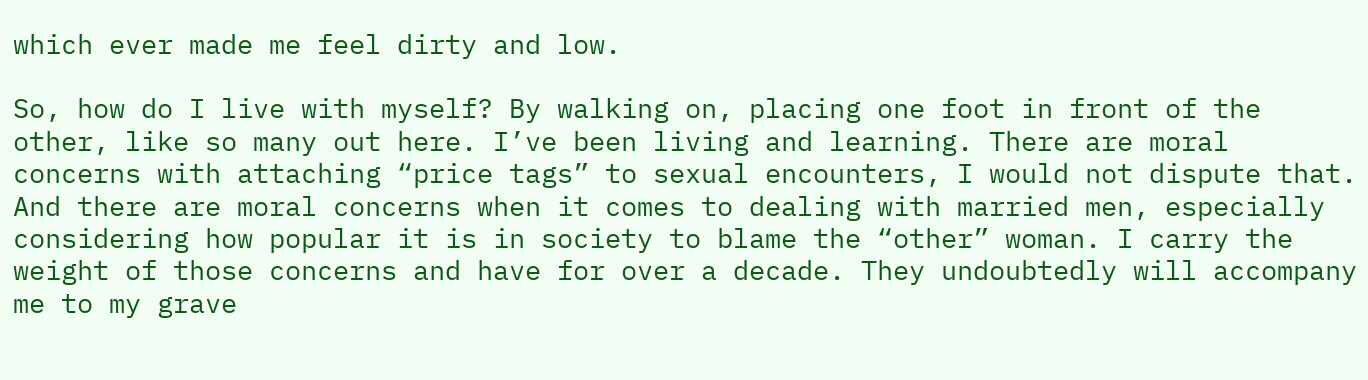which ever made me feel dirty and low.

So, how do I live with myself? By walking on, placing one foot in front of the other, like so many out here. I’ve been living and learning. There are moral concerns with attaching “price tags” to sexual encounters, I would not dispute that. And there are moral concerns when it comes to dealing with married men, especially considering how popular it is in society to blame the “other” woman. I carry the weight of those concerns and have for over a decade. They undoubtedly will accompany me to my grave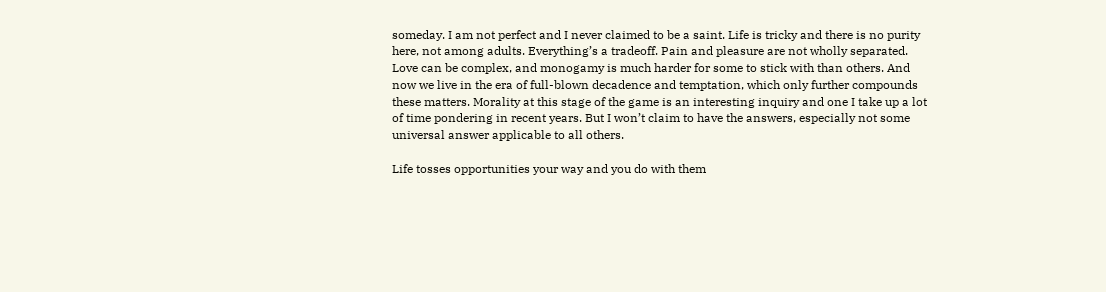someday. I am not perfect and I never claimed to be a saint. Life is tricky and there is no purity here, not among adults. Everything’s a tradeoff. Pain and pleasure are not wholly separated. Love can be complex, and monogamy is much harder for some to stick with than others. And now we live in the era of full-blown decadence and temptation, which only further compounds these matters. Morality at this stage of the game is an interesting inquiry and one I take up a lot of time pondering in recent years. But I won’t claim to have the answers, especially not some universal answer applicable to all others.

Life tosses opportunities your way and you do with them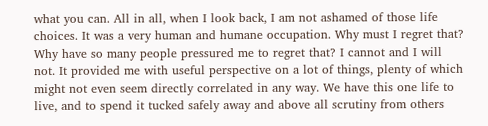what you can. All in all, when I look back, I am not ashamed of those life choices. It was a very human and humane occupation. Why must I regret that? Why have so many people pressured me to regret that? I cannot and I will not. It provided me with useful perspective on a lot of things, plenty of which might not even seem directly correlated in any way. We have this one life to live, and to spend it tucked safely away and above all scrutiny from others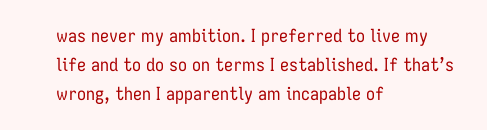was never my ambition. I preferred to live my life and to do so on terms I established. If that’s wrong, then I apparently am incapable of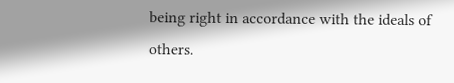being right in accordance with the ideals of others.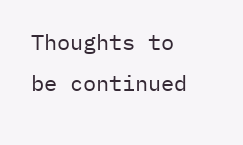Thoughts to be continued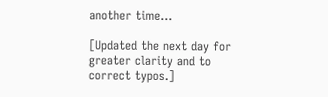another time…

[Updated the next day for greater clarity and to correct typos.]